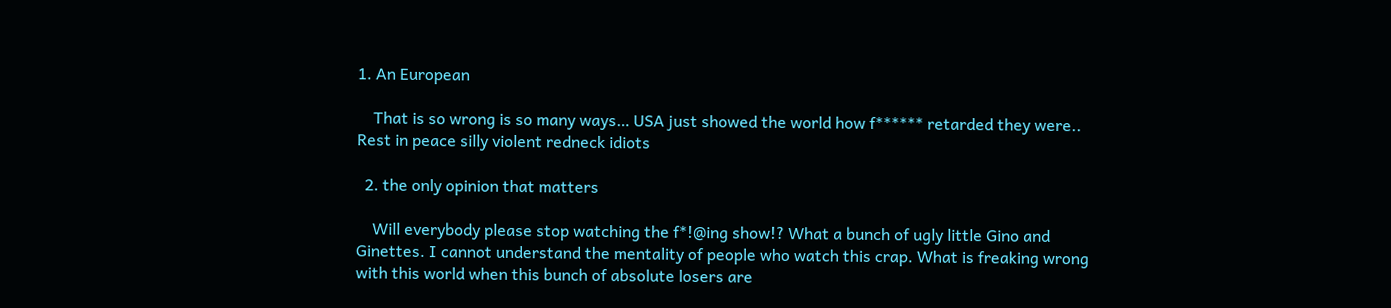1. An European

    That is so wrong is so many ways… USA just showed the world how f****** retarded they were.. Rest in peace silly violent redneck idiots

  2. the only opinion that matters

    Will everybody please stop watching the f*!@ing show!? What a bunch of ugly little Gino and Ginettes. I cannot understand the mentality of people who watch this crap. What is freaking wrong with this world when this bunch of absolute losers are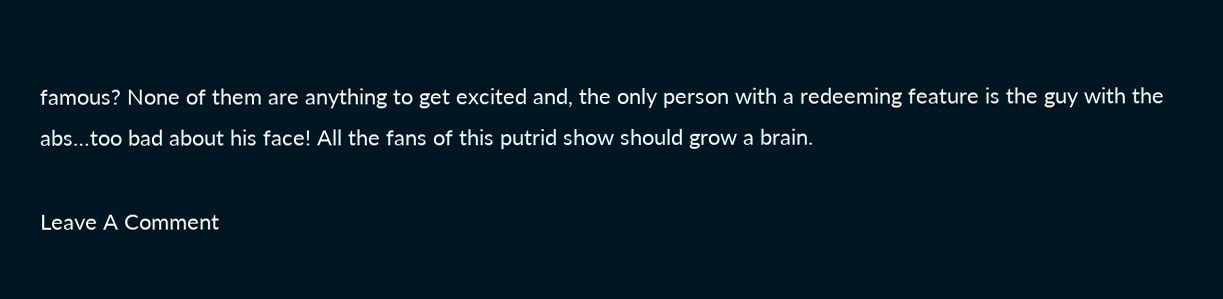famous? None of them are anything to get excited and, the only person with a redeeming feature is the guy with the abs…too bad about his face! All the fans of this putrid show should grow a brain.

Leave A Comment